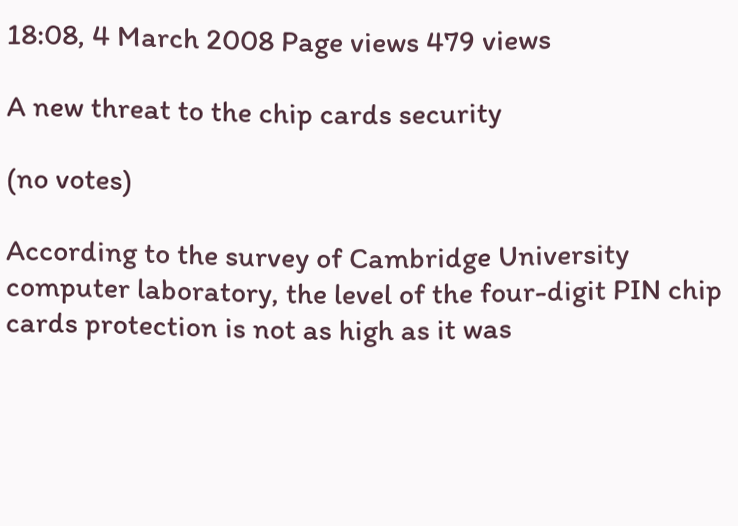18:08, 4 March 2008 Page views 479 views

A new threat to the chip cards security

(no votes)

According to the survey of Cambridge University computer laboratory, the level of the four-digit PIN chip cards protection is not as high as it was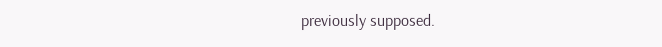previously supposed.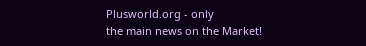Plusworld.org - only
the main news on the Market!